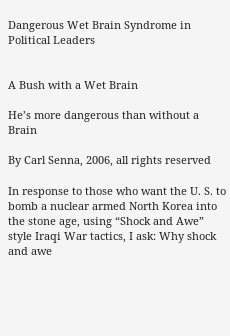Dangerous Wet Brain Syndrome in Political Leaders


A Bush with a Wet Brain

He’s more dangerous than without a Brain

By Carl Senna, 2006, all rights reserved

In response to those who want the U. S. to bomb a nuclear armed North Korea into the stone age, using “Shock and Awe” style Iraqi War tactics, I ask: Why shock and awe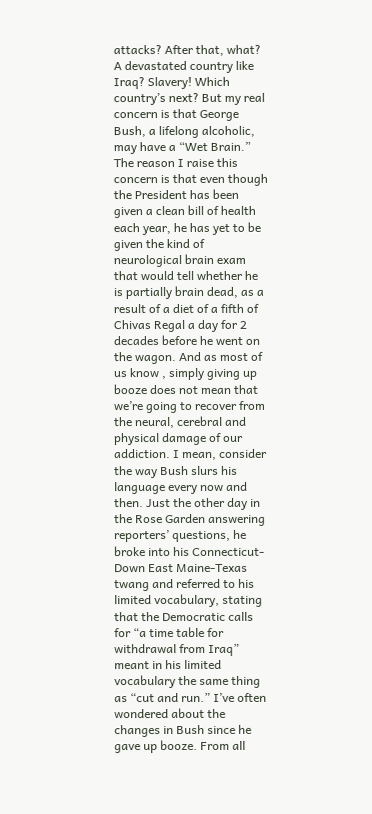attacks? After that, what? A devastated country like Iraq? Slavery! Which country’s next? But my real concern is that George Bush, a lifelong alcoholic, may have a “Wet Brain.” The reason I raise this concern is that even though the President has been given a clean bill of health each year, he has yet to be given the kind of neurological brain exam that would tell whether he is partially brain dead, as a result of a diet of a fifth of Chivas Regal a day for 2 decades before he went on the wagon. And as most of us know , simply giving up booze does not mean that we’re going to recover from the neural, cerebral and physical damage of our addiction. I mean, consider the way Bush slurs his language every now and then. Just the other day in the Rose Garden answering reporters’ questions, he broke into his Connecticut-Down East Maine-Texas twang and referred to his limited vocabulary, stating that the Democratic calls for “a time table for withdrawal from Iraq” meant in his limited vocabulary the same thing as “cut and run.” I’ve often wondered about the changes in Bush since he gave up booze. From all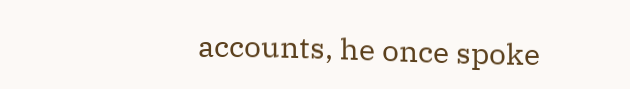accounts, he once spoke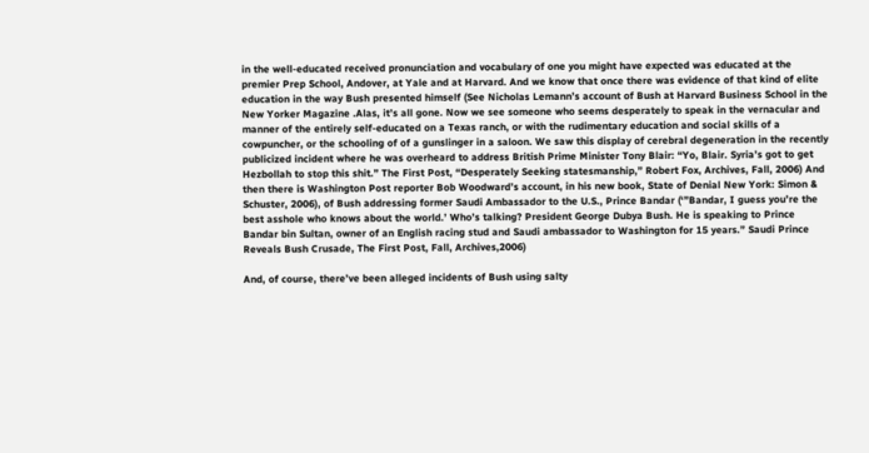in the well-educated received pronunciation and vocabulary of one you might have expected was educated at the premier Prep School, Andover, at Yale and at Harvard. And we know that once there was evidence of that kind of elite education in the way Bush presented himself (See Nicholas Lemann’s account of Bush at Harvard Business School in the New Yorker Magazine .Alas, it’s all gone. Now we see someone who seems desperately to speak in the vernacular and manner of the entirely self-educated on a Texas ranch, or with the rudimentary education and social skills of a cowpuncher, or the schooling of of a gunslinger in a saloon. We saw this display of cerebral degeneration in the recently publicized incident where he was overheard to address British Prime Minister Tony Blair: “Yo, Blair. Syria’s got to get Hezbollah to stop this shit.” The First Post, “Desperately Seeking statesmanship,” Robert Fox, Archives, Fall, 2006) And then there is Washington Post reporter Bob Woodward’s account, in his new book, State of Denial New York: Simon & Schuster, 2006), of Bush addressing former Saudi Ambassador to the U.S., Prince Bandar (‘”Bandar, I guess you’re the best asshole who knows about the world.’ Who’s talking? President George Dubya Bush. He is speaking to Prince Bandar bin Sultan, owner of an English racing stud and Saudi ambassador to Washington for 15 years.” Saudi Prince Reveals Bush Crusade, The First Post, Fall, Archives,2006)

And, of course, there’ve been alleged incidents of Bush using salty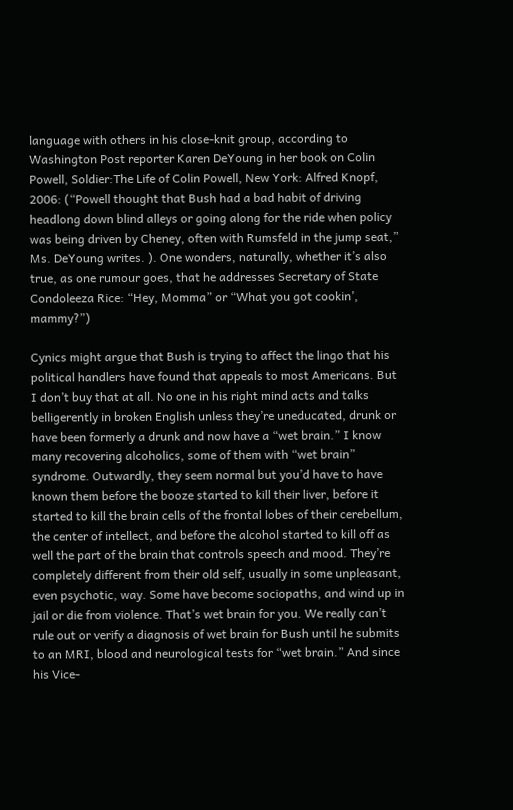language with others in his close-knit group, according to Washington Post reporter Karen DeYoung in her book on Colin Powell, Soldier:The Life of Colin Powell, New York: Alfred Knopf, 2006: (“Powell thought that Bush had a bad habit of driving headlong down blind alleys or going along for the ride when policy was being driven by Cheney, often with Rumsfeld in the jump seat,” Ms. DeYoung writes. ). One wonders, naturally, whether it’s also true, as one rumour goes, that he addresses Secretary of State Condoleeza Rice: “Hey, Momma” or “What you got cookin’, mammy?”)

Cynics might argue that Bush is trying to affect the lingo that his political handlers have found that appeals to most Americans. But I don’t buy that at all. No one in his right mind acts and talks belligerently in broken English unless they’re uneducated, drunk or have been formerly a drunk and now have a “wet brain.” I know many recovering alcoholics, some of them with “wet brain” syndrome. Outwardly, they seem normal but you’d have to have known them before the booze started to kill their liver, before it started to kill the brain cells of the frontal lobes of their cerebellum, the center of intellect, and before the alcohol started to kill off as well the part of the brain that controls speech and mood. They’re completely different from their old self, usually in some unpleasant, even psychotic, way. Some have become sociopaths, and wind up in jail or die from violence. That’s wet brain for you. We really can’t rule out or verify a diagnosis of wet brain for Bush until he submits to an MRI, blood and neurological tests for “wet brain.” And since his Vice-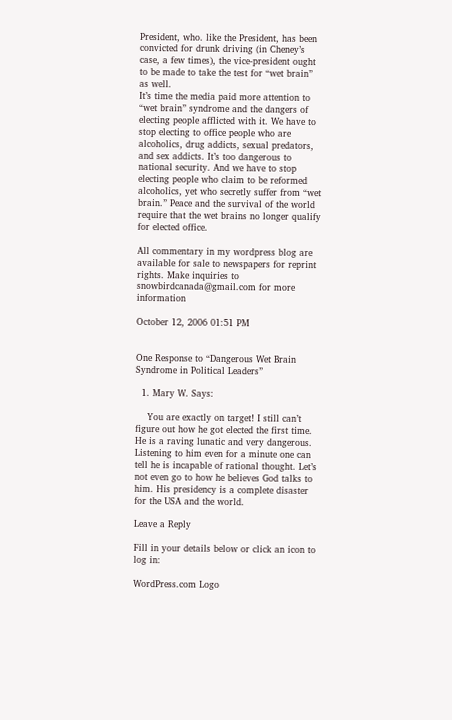President, who. like the President, has been convicted for drunk driving (in Cheney’s case, a few times), the vice-president ought to be made to take the test for “wet brain” as well.
It’s time the media paid more attention to “wet brain” syndrome and the dangers of electing people afflicted with it. We have to stop electing to office people who are alcoholics, drug addicts, sexual predators, and sex addicts. It’s too dangerous to national security. And we have to stop electing people who claim to be reformed alcoholics, yet who secretly suffer from “wet brain.” Peace and the survival of the world require that the wet brains no longer qualify for elected office.

All commentary in my wordpress blog are available for sale to newspapers for reprint rights. Make inquiries to snowbirdcanada@gmail.com for more information

October 12, 2006 01:51 PM


One Response to “Dangerous Wet Brain Syndrome in Political Leaders”

  1. Mary W. Says:

    You are exactly on target! I still can’t figure out how he got elected the first time. He is a raving lunatic and very dangerous. Listening to him even for a minute one can tell he is incapable of rational thought. Let’s not even go to how he believes God talks to him. His presidency is a complete disaster for the USA and the world.

Leave a Reply

Fill in your details below or click an icon to log in:

WordPress.com Logo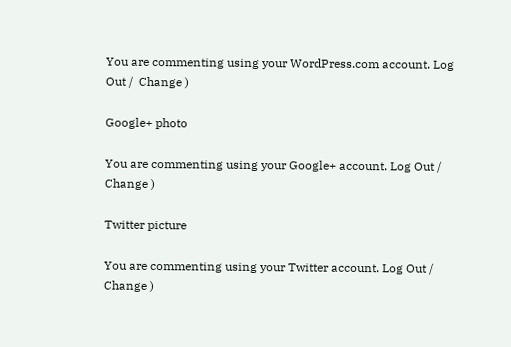You are commenting using your WordPress.com account. Log Out /  Change )

Google+ photo

You are commenting using your Google+ account. Log Out /  Change )

Twitter picture

You are commenting using your Twitter account. Log Out /  Change )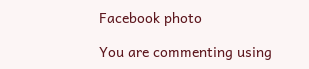Facebook photo

You are commenting using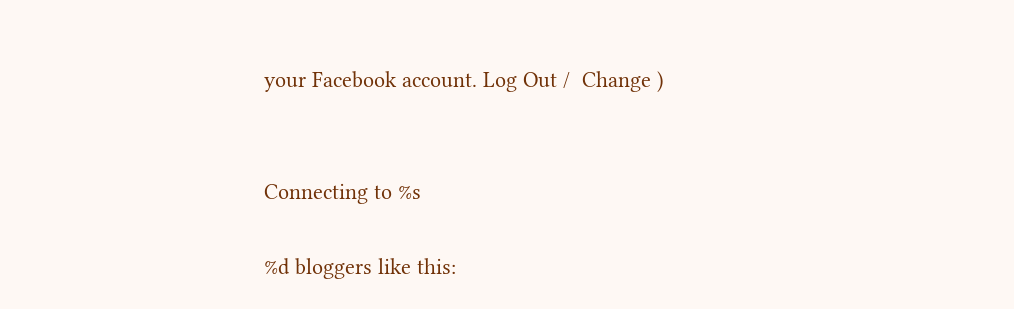your Facebook account. Log Out /  Change )


Connecting to %s

%d bloggers like this: